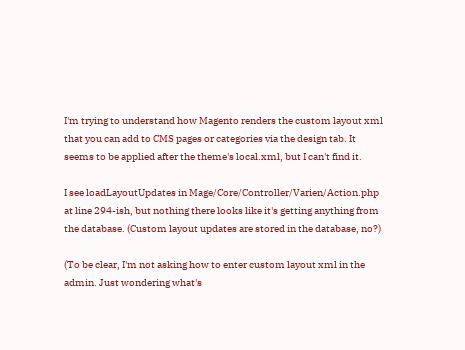I'm trying to understand how Magento renders the custom layout xml that you can add to CMS pages or categories via the design tab. It seems to be applied after the theme's local.xml, but I can't find it.

I see loadLayoutUpdates in Mage/Core/Controller/Varien/Action.php at line 294-ish, but nothing there looks like it's getting anything from the database. (Custom layout updates are stored in the database, no?)

(To be clear, I'm not asking how to enter custom layout xml in the admin. Just wondering what's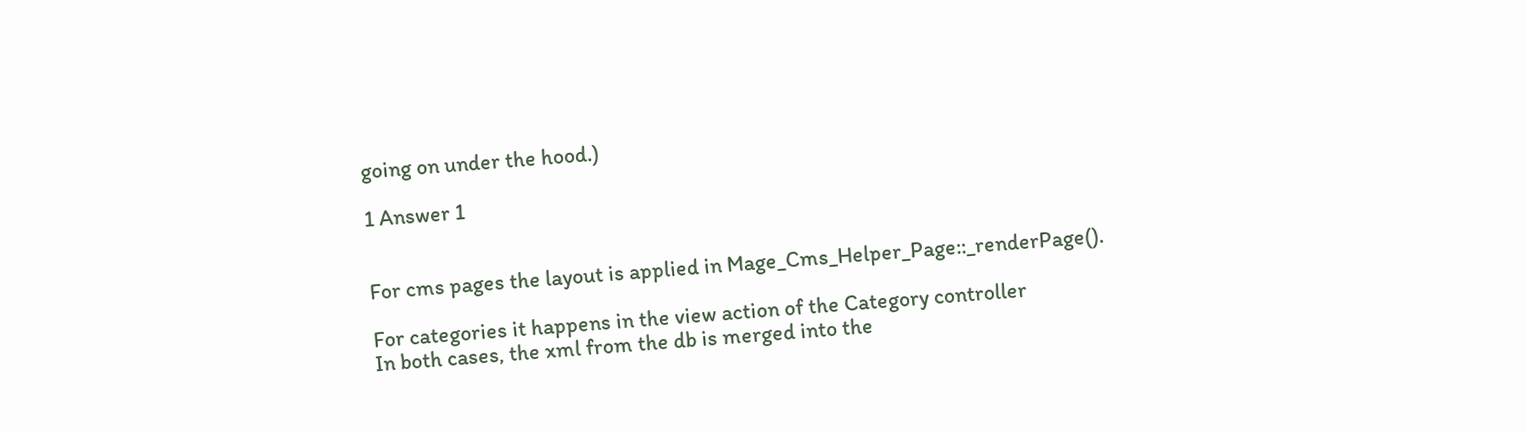going on under the hood.)

1 Answer 1


For cms pages the layout is applied in Mage_Cms_Helper_Page::_renderPage().

For categories it happens in the view action of the Category controller
In both cases, the xml from the db is merged into the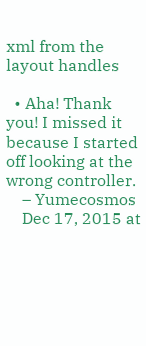xml from the layout handles

  • Aha! Thank you! I missed it because I started off looking at the wrong controller.
    – Yumecosmos
    Dec 17, 2015 at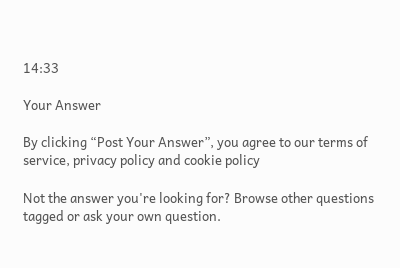14:33

Your Answer

By clicking “Post Your Answer”, you agree to our terms of service, privacy policy and cookie policy

Not the answer you're looking for? Browse other questions tagged or ask your own question.